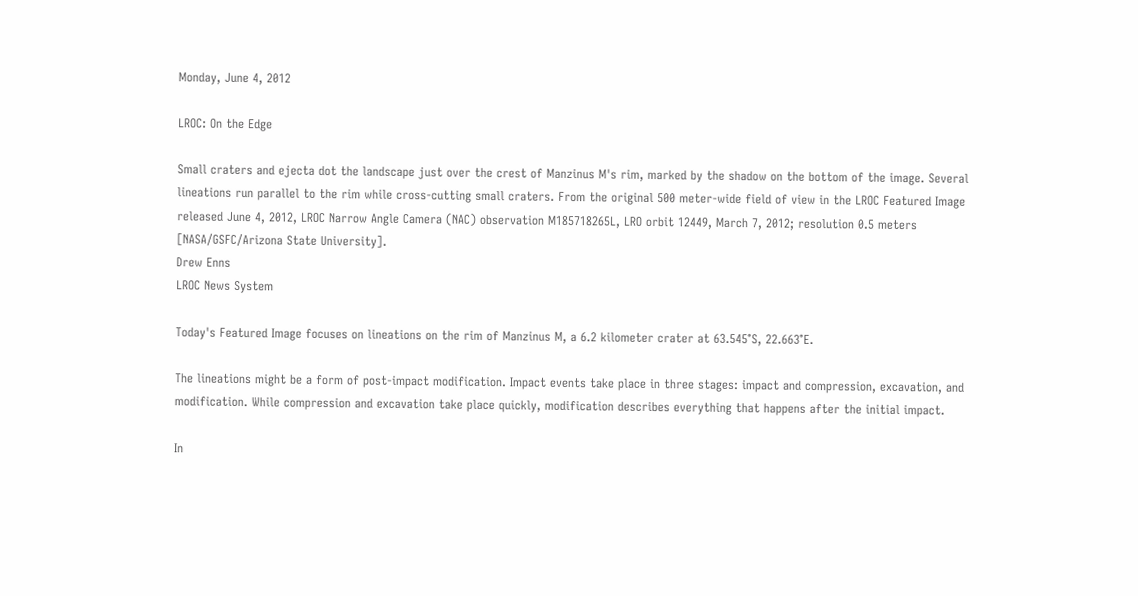Monday, June 4, 2012

LROC: On the Edge

Small craters and ejecta dot the landscape just over the crest of Manzinus M's rim, marked by the shadow on the bottom of the image. Several lineations run parallel to the rim while cross-cutting small craters. From the original 500 meter-wide field of view in the LROC Featured Image released June 4, 2012, LROC Narrow Angle Camera (NAC) observation M185718265L, LRO orbit 12449, March 7, 2012; resolution 0.5 meters [NASA/GSFC/Arizona State University].
Drew Enns
LROC News System

Today's Featured Image focuses on lineations on the rim of Manzinus M, a 6.2 kilometer crater at 63.545°S, 22.663°E.

The lineations might be a form of post-impact modification. Impact events take place in three stages: impact and compression, excavation, and modification. While compression and excavation take place quickly, modification describes everything that happens after the initial impact.

In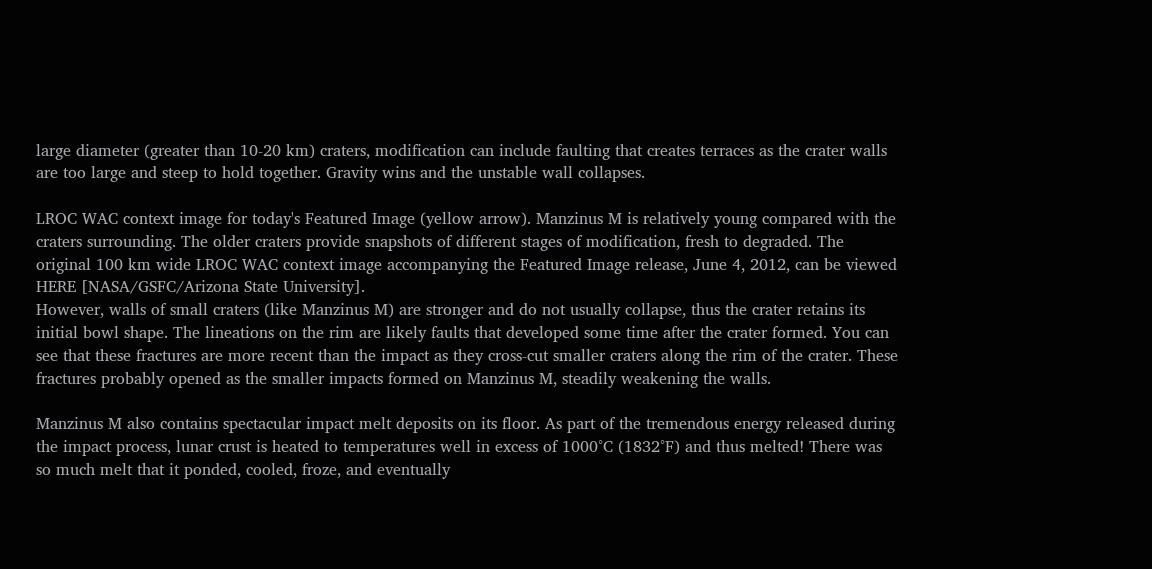large diameter (greater than 10-20 km) craters, modification can include faulting that creates terraces as the crater walls are too large and steep to hold together. Gravity wins and the unstable wall collapses.

LROC WAC context image for today's Featured Image (yellow arrow). Manzinus M is relatively young compared with the craters surrounding. The older craters provide snapshots of different stages of modification, fresh to degraded. The original 100 km wide LROC WAC context image accompanying the Featured Image release, June 4, 2012, can be viewed HERE [NASA/GSFC/Arizona State University].
However, walls of small craters (like Manzinus M) are stronger and do not usually collapse, thus the crater retains its initial bowl shape. The lineations on the rim are likely faults that developed some time after the crater formed. You can see that these fractures are more recent than the impact as they cross-cut smaller craters along the rim of the crater. These fractures probably opened as the smaller impacts formed on Manzinus M, steadily weakening the walls.

Manzinus M also contains spectacular impact melt deposits on its floor. As part of the tremendous energy released during the impact process, lunar crust is heated to temperatures well in excess of 1000°C (1832°F) and thus melted! There was so much melt that it ponded, cooled, froze, and eventually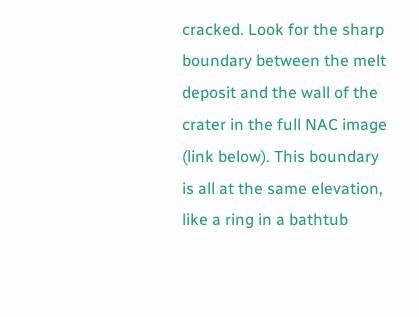cracked. Look for the sharp boundary between the melt deposit and the wall of the crater in the full NAC image (link below). This boundary is all at the same elevation, like a ring in a bathtub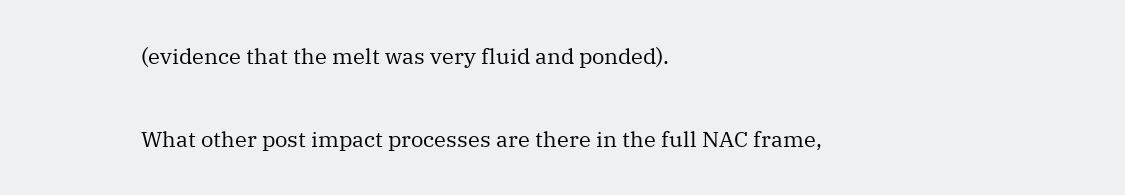(evidence that the melt was very fluid and ponded).

What other post impact processes are there in the full NAC frame,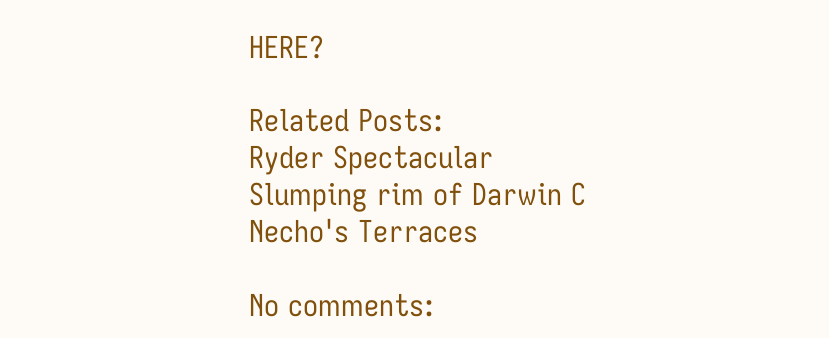HERE?

Related Posts:
Ryder Spectacular
Slumping rim of Darwin C
Necho's Terraces

No comments: